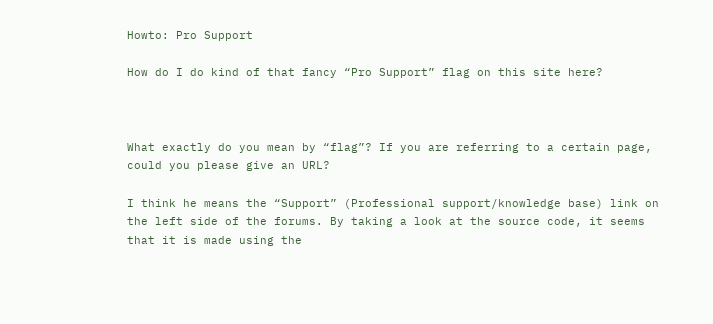Howto: Pro Support

How do I do kind of that fancy “Pro Support” flag on this site here?



What exactly do you mean by “flag”? If you are referring to a certain page, could you please give an URL?

I think he means the “Support” (Professional support/knowledge base) link on the left side of the forums. By taking a look at the source code, it seems that it is made using the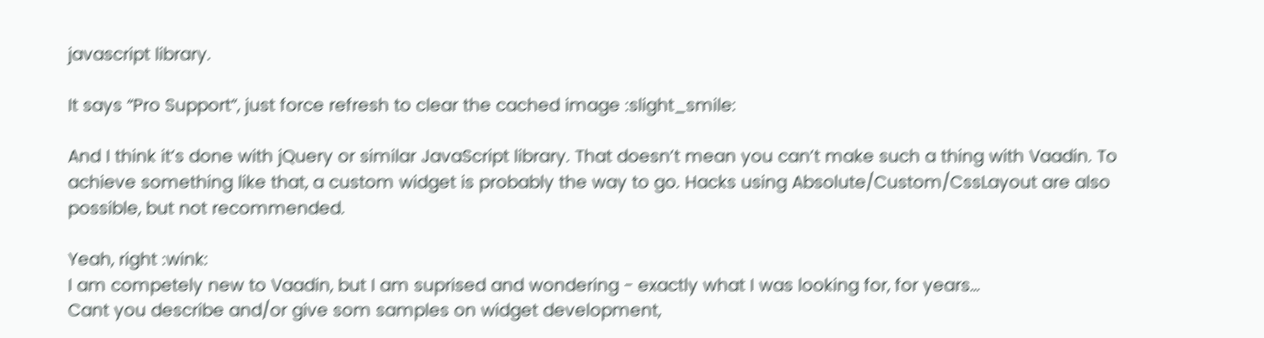javascript library.

It says “Pro Support”, just force refresh to clear the cached image :slight_smile:

And I think it’s done with jQuery or similar JavaScript library. That doesn’t mean you can’t make such a thing with Vaadin. To achieve something like that, a custom widget is probably the way to go. Hacks using Absolute/Custom/CssLayout are also possible, but not recommended.

Yeah, right :wink:
I am competely new to Vaadin, but I am suprised and wondering - exactly what I was looking for, for years…
Cant you describe and/or give som samples on widget development,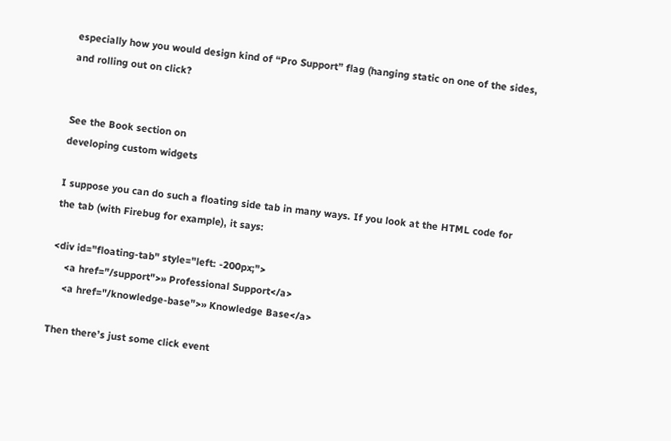especially how you would design kind of “Pro Support” flag (hanging static on one of the sides, and rolling out on click?


See the Book section on
developing custom widgets

I suppose you can do such a floating side tab in many ways. If you look at the HTML code for the tab (with Firebug for example), it says:

<div id="floating-tab" style="left: -200px;">
    <a href="/support">» Professional Support</a>
    <a href="/knowledge-base">» Knowledge Base</a>

Then there’s just some click event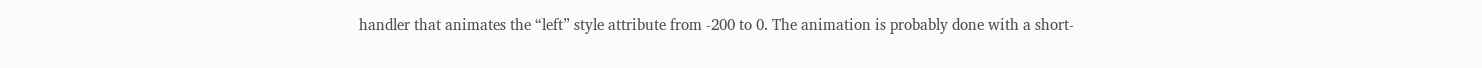handler that animates the “left” style attribute from -200 to 0. The animation is probably done with a short-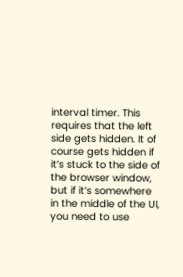interval timer. This requires that the left side gets hidden. It of course gets hidden if it’s stuck to the side of the browser window, but if it’s somewhere in the middle of the UI, you need to use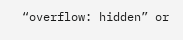“overflow: hidden” or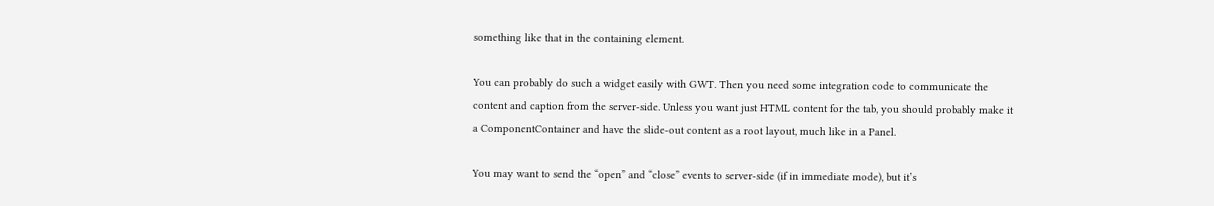something like that in the containing element.

You can probably do such a widget easily with GWT. Then you need some integration code to communicate the content and caption from the server-side. Unless you want just HTML content for the tab, you should probably make it a ComponentContainer and have the slide-out content as a root layout, much like in a Panel.

You may want to send the “open” and “close” events to server-side (if in immediate mode), but it’s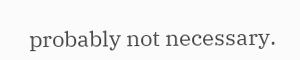probably not necessary.